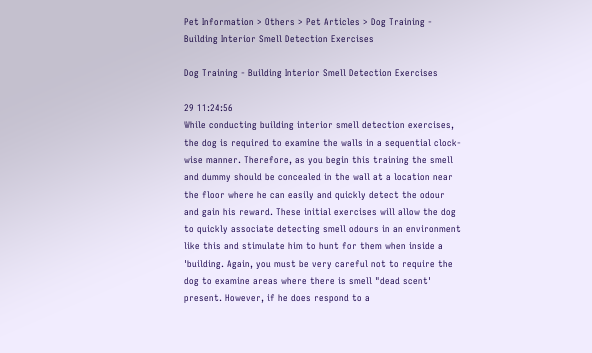Pet Information > Others > Pet Articles > Dog Training - Building Interior Smell Detection Exercises

Dog Training - Building Interior Smell Detection Exercises

29 11:24:56
While conducting building interior smell detection exercises, the dog is required to examine the walls in a sequential clock-wise manner. Therefore, as you begin this training the smell and dummy should be concealed in the wall at a location near the floor where he can easily and quickly detect the odour and gain his reward. These initial exercises will allow the dog to quickly associate detecting smell odours in an environment like this and stimulate him to hunt for them when inside a 'building. Again, you must be very careful not to require the dog to examine areas where there is smell "dead scent' present. However, if he does respond to a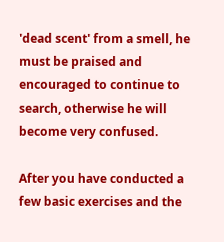'dead scent' from a smell, he must be praised and encouraged to continue to search, otherwise he will become very confused.

After you have conducted a few basic exercises and the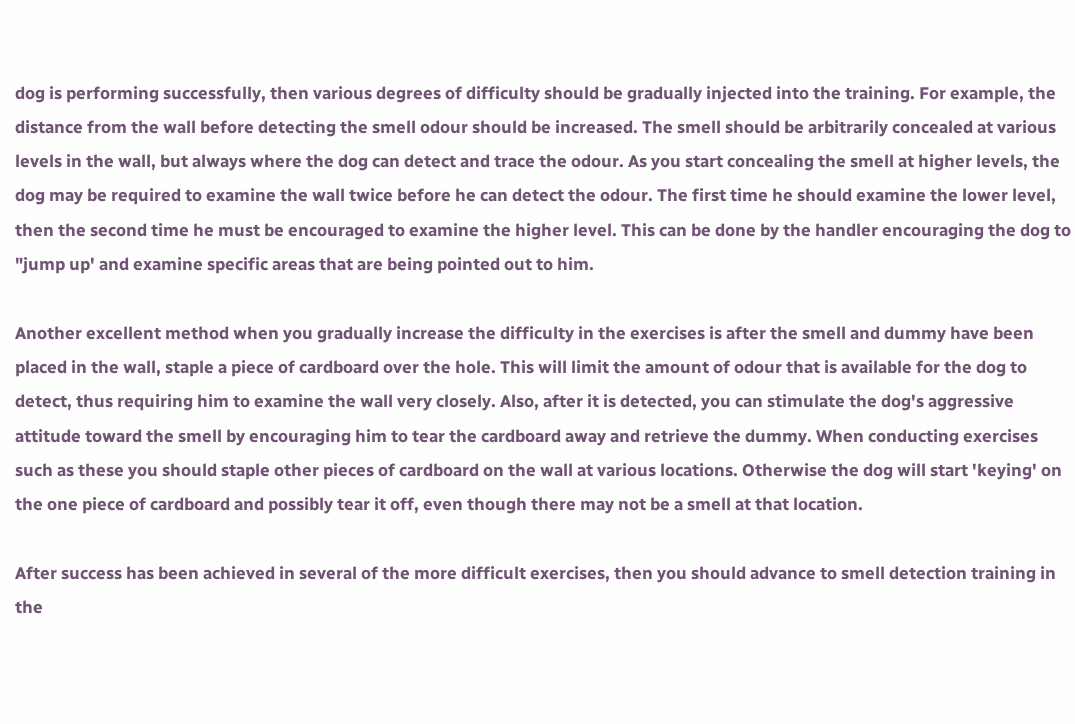dog is performing successfully, then various degrees of difficulty should be gradually injected into the training. For example, the distance from the wall before detecting the smell odour should be increased. The smell should be arbitrarily concealed at various levels in the wall, but always where the dog can detect and trace the odour. As you start concealing the smell at higher levels, the dog may be required to examine the wall twice before he can detect the odour. The first time he should examine the lower level, then the second time he must be encouraged to examine the higher level. This can be done by the handler encouraging the dog to "jump up' and examine specific areas that are being pointed out to him.

Another excellent method when you gradually increase the difficulty in the exercises is after the smell and dummy have been placed in the wall, staple a piece of cardboard over the hole. This will limit the amount of odour that is available for the dog to detect, thus requiring him to examine the wall very closely. Also, after it is detected, you can stimulate the dog's aggressive attitude toward the smell by encouraging him to tear the cardboard away and retrieve the dummy. When conducting exercises such as these you should staple other pieces of cardboard on the wall at various locations. Otherwise the dog will start 'keying' on the one piece of cardboard and possibly tear it off, even though there may not be a smell at that location.

After success has been achieved in several of the more difficult exercises, then you should advance to smell detection training in the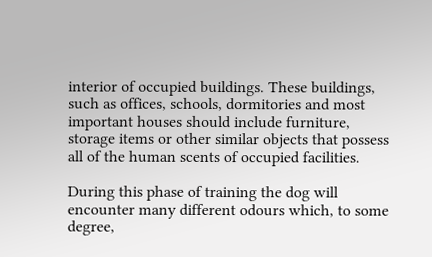interior of occupied buildings. These buildings, such as offices, schools, dormitories and most important houses should include furniture, storage items or other similar objects that possess all of the human scents of occupied facilities.

During this phase of training the dog will encounter many different odours which, to some degree,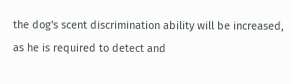the dog's scent discrimination ability will be increased, as he is required to detect and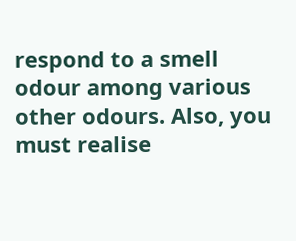respond to a smell odour among various other odours. Also, you must realise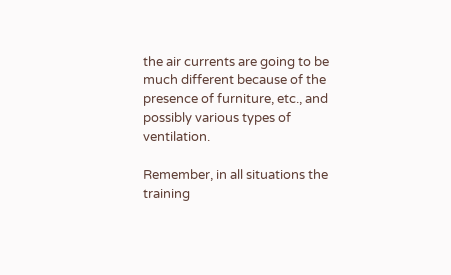the air currents are going to be much different because of the presence of furniture, etc., and possibly various types of ventilation.

Remember, in all situations the training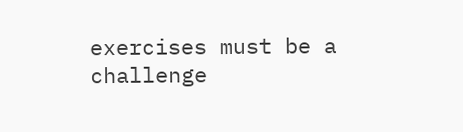exercises must be a challenge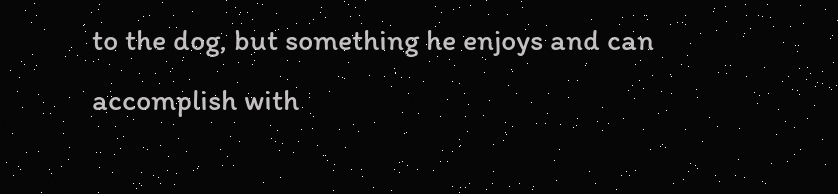to the dog, but something he enjoys and can accomplish with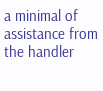a minimal of assistance from the handler